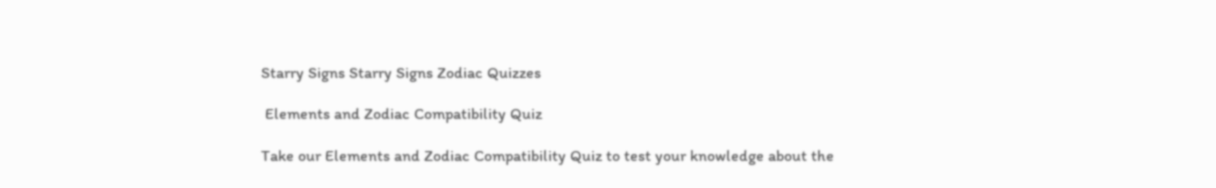Starry Signs Starry Signs Zodiac Quizzes

 Elements and Zodiac Compatibility Quiz

Take our Elements and Zodiac Compatibility Quiz to test your knowledge about the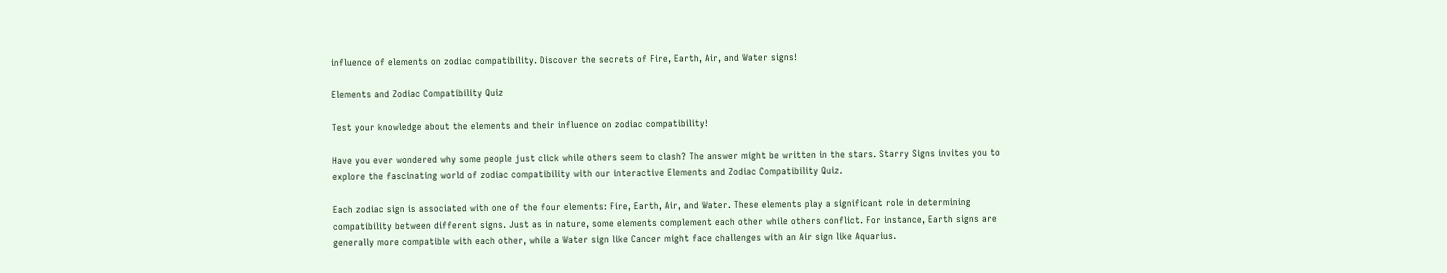influence of elements on zodiac compatibility. Discover the secrets of Fire, Earth, Air, and Water signs!

Elements and Zodiac Compatibility Quiz

Test your knowledge about the elements and their influence on zodiac compatibility!

Have you ever wondered why some people just click while others seem to clash? The answer might be written in the stars. Starry Signs invites you to explore the fascinating world of zodiac compatibility with our interactive Elements and Zodiac Compatibility Quiz.

Each zodiac sign is associated with one of the four elements: Fire, Earth, Air, and Water. These elements play a significant role in determining compatibility between different signs. Just as in nature, some elements complement each other while others conflict. For instance, Earth signs are generally more compatible with each other, while a Water sign like Cancer might face challenges with an Air sign like Aquarius.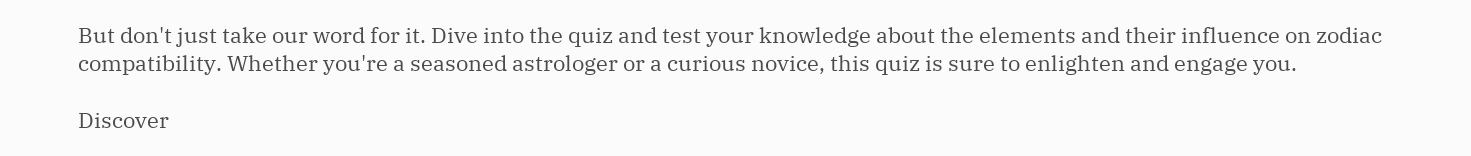But don't just take our word for it. Dive into the quiz and test your knowledge about the elements and their influence on zodiac compatibility. Whether you're a seasoned astrologer or a curious novice, this quiz is sure to enlighten and engage you.

Discover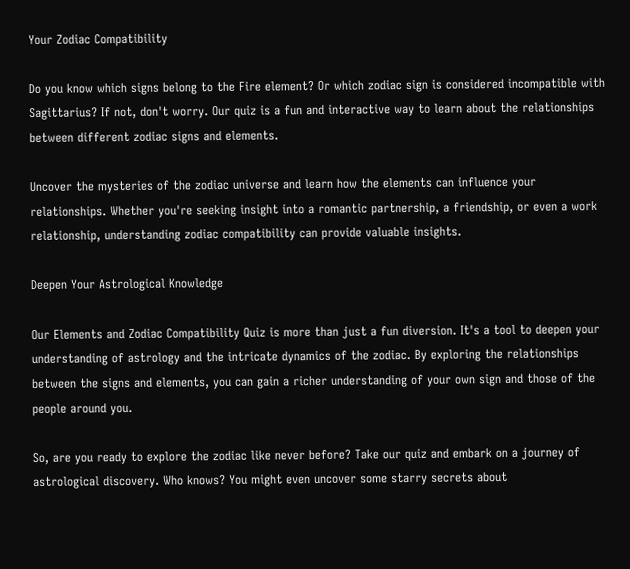Your Zodiac Compatibility

Do you know which signs belong to the Fire element? Or which zodiac sign is considered incompatible with Sagittarius? If not, don't worry. Our quiz is a fun and interactive way to learn about the relationships between different zodiac signs and elements.

Uncover the mysteries of the zodiac universe and learn how the elements can influence your relationships. Whether you're seeking insight into a romantic partnership, a friendship, or even a work relationship, understanding zodiac compatibility can provide valuable insights.

Deepen Your Astrological Knowledge

Our Elements and Zodiac Compatibility Quiz is more than just a fun diversion. It's a tool to deepen your understanding of astrology and the intricate dynamics of the zodiac. By exploring the relationships between the signs and elements, you can gain a richer understanding of your own sign and those of the people around you.

So, are you ready to explore the zodiac like never before? Take our quiz and embark on a journey of astrological discovery. Who knows? You might even uncover some starry secrets about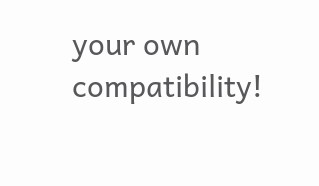your own compatibility!